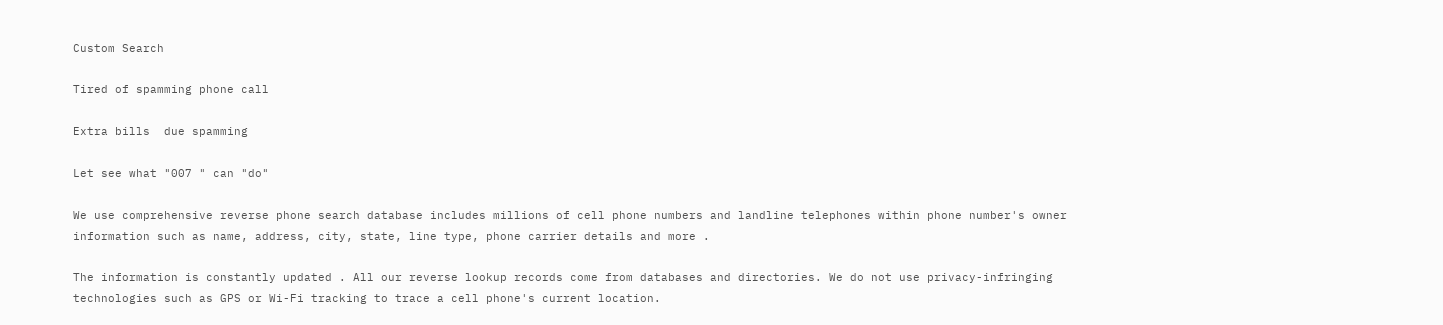Custom Search

Tired of spamming phone call

Extra bills  due spamming

Let see what "007 " can "do"

We use comprehensive reverse phone search database includes millions of cell phone numbers and landline telephones within phone number's owner information such as name, address, city, state, line type, phone carrier details and more .

The information is constantly updated . All our reverse lookup records come from databases and directories. We do not use privacy-infringing technologies such as GPS or Wi-Fi tracking to trace a cell phone's current location.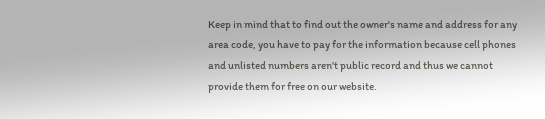Keep in mind that to find out the owner's name and address for any area code, you have to pay for the information because cell phones and unlisted numbers aren't public record and thus we cannot provide them for free on our website.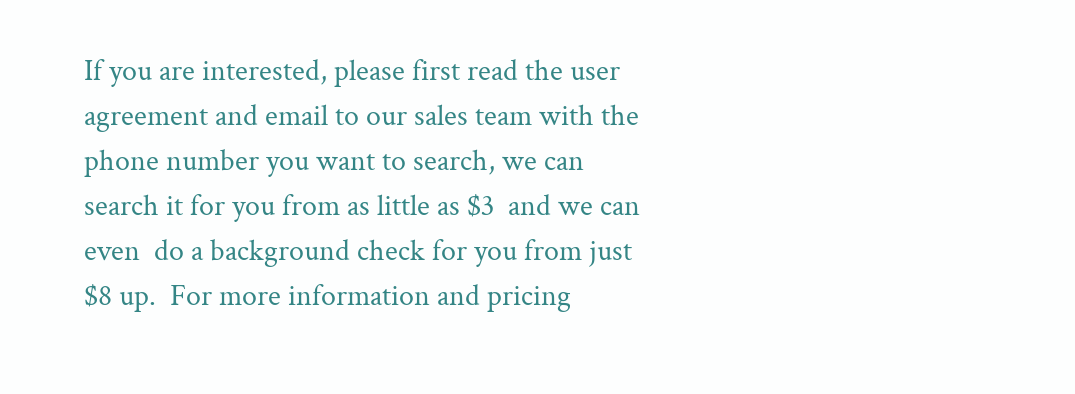If you are interested, please first read the user agreement and email to our sales team with the phone number you want to search, we can search it for you from as little as $3  and we can even  do a background check for you from just $8 up.  For more information and pricing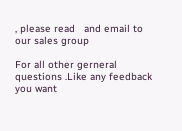, please read   and email to our sales group

For all other gerneral questions .Like any feedback you want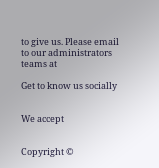to give us. Please email to our administrators teams at

Get to know us socially


We accept


Copyright ©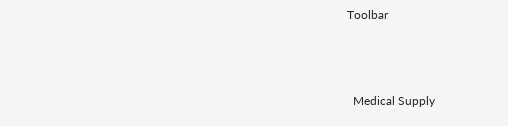Toolbar



  Medical Supply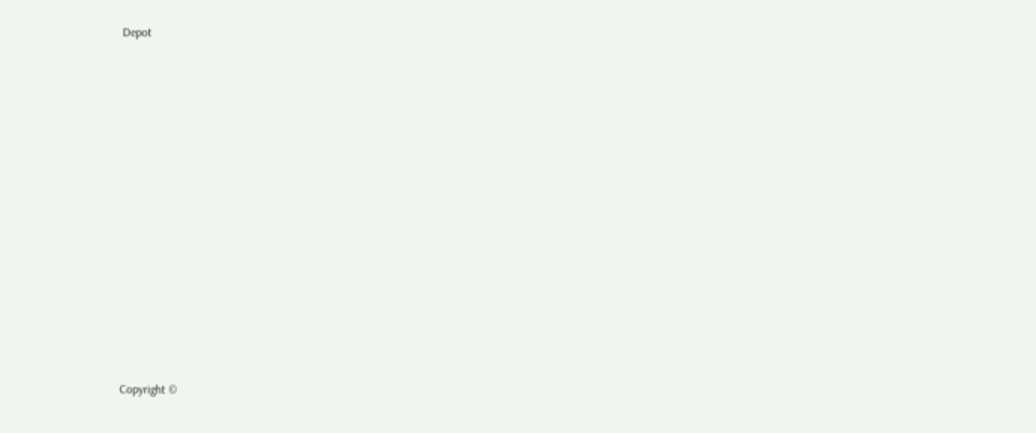Depot


















Copyright ©